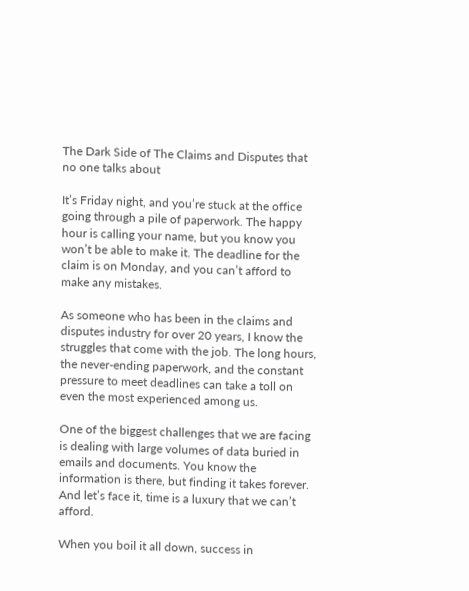The Dark Side of The Claims and Disputes that no one talks about

It’s Friday night, and you’re stuck at the office going through a pile of paperwork. The happy hour is calling your name, but you know you won’t be able to make it. The deadline for the claim is on Monday, and you can’t afford to make any mistakes.

As someone who has been in the claims and disputes industry for over 20 years, I know the struggles that come with the job. The long hours, the never-ending paperwork, and the constant pressure to meet deadlines can take a toll on even the most experienced among us.

One of the biggest challenges that we are facing is dealing with large volumes of data buried in emails and documents. You know the information is there, but finding it takes forever. And let’s face it, time is a luxury that we can’t afford.

When you boil it all down, success in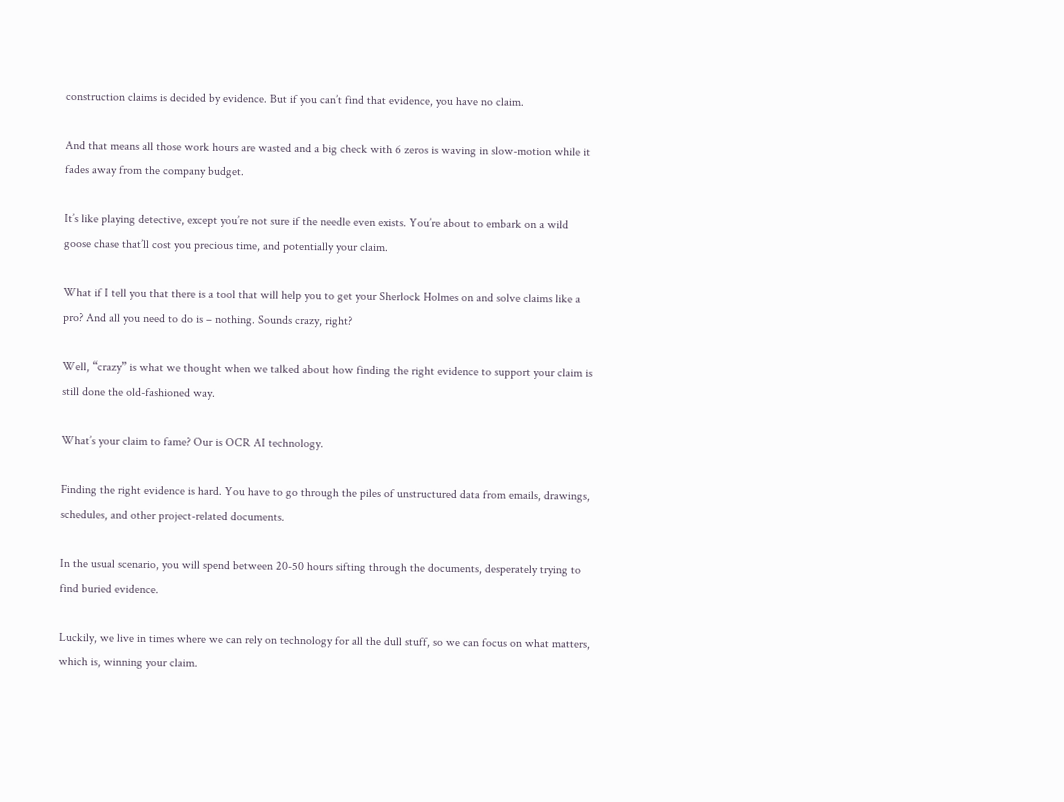construction claims is decided by evidence. But if you can’t find that evidence, you have no claim.

And that means all those work hours are wasted and a big check with 6 zeros is waving in slow-motion while it fades away from the company budget.

It’s like playing detective, except you’re not sure if the needle even exists. You’re about to embark on a wild goose chase that’ll cost you precious time, and potentially your claim.

What if I tell you that there is a tool that will help you to get your Sherlock Holmes on and solve claims like a pro? And all you need to do is – nothing. Sounds crazy, right?

Well, “crazy” is what we thought when we talked about how finding the right evidence to support your claim is still done the old-fashioned way.

What’s your claim to fame? Our is OCR AI technology.

Finding the right evidence is hard. You have to go through the piles of unstructured data from emails, drawings, schedules, and other project-related documents.

In the usual scenario, you will spend between 20-50 hours sifting through the documents, desperately trying to find buried evidence.

Luckily, we live in times where we can rely on technology for all the dull stuff, so we can focus on what matters, which is, winning your claim.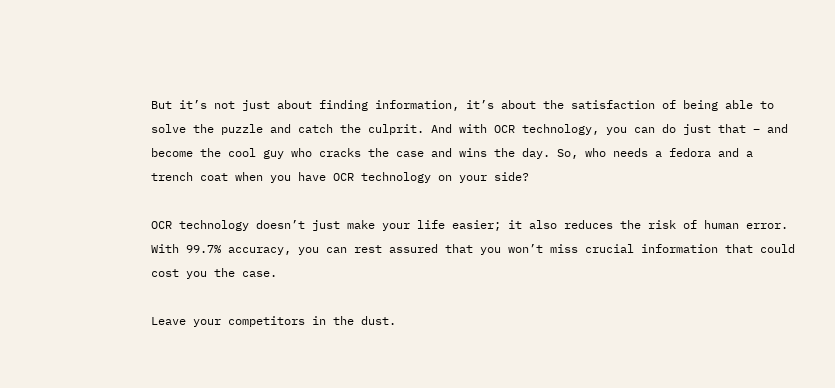But it’s not just about finding information, it’s about the satisfaction of being able to solve the puzzle and catch the culprit. And with OCR technology, you can do just that – and become the cool guy who cracks the case and wins the day. So, who needs a fedora and a trench coat when you have OCR technology on your side?

OCR technology doesn’t just make your life easier; it also reduces the risk of human error. With 99.7% accuracy, you can rest assured that you won’t miss crucial information that could cost you the case.

Leave your competitors in the dust.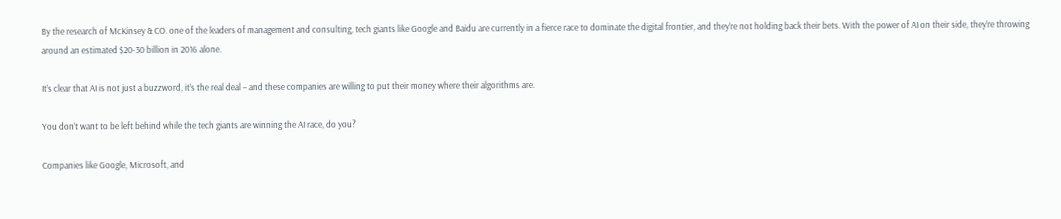By the research of McKinsey & CO. one of the leaders of management and consulting, tech giants like Google and Baidu are currently in a fierce race to dominate the digital frontier, and they’re not holding back their bets. With the power of AI on their side, they’re throwing around an estimated $20-30 billion in 2016 alone.

It’s clear that AI is not just a buzzword, it’s the real deal – and these companies are willing to put their money where their algorithms are.

You don’t want to be left behind while the tech giants are winning the AI race, do you?

Companies like Google, Microsoft, and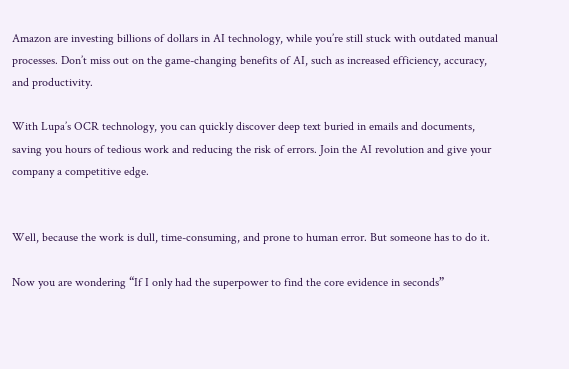Amazon are investing billions of dollars in AI technology, while you’re still stuck with outdated manual processes. Don’t miss out on the game-changing benefits of AI, such as increased efficiency, accuracy, and productivity.

With Lupa’s OCR technology, you can quickly discover deep text buried in emails and documents, saving you hours of tedious work and reducing the risk of errors. Join the AI revolution and give your company a competitive edge.


Well, because the work is dull, time-consuming, and prone to human error. But someone has to do it.

Now you are wondering “If I only had the superpower to find the core evidence in seconds”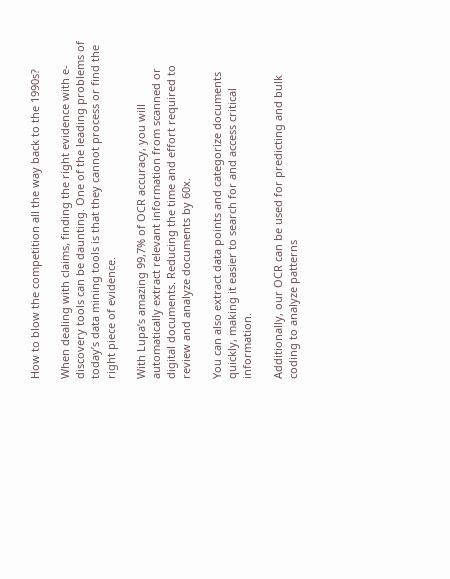How to blow the competition all the way back to the 1990s?

When dealing with claims, finding the right evidence with e-discovery tools can be daunting. One of the leading problems of today’s data mining tools is that they cannot process or find the right piece of evidence.

With Lupa’s amazing 99,7% of OCR accuracy, you will automatically extract relevant information from scanned or digital documents. Reducing the time and effort required to review and analyze documents by 60x.

You can also extract data points and categorize documents quickly, making it easier to search for and access critical information.

Additionally, our OCR can be used for predicting and bulk coding to analyze patterns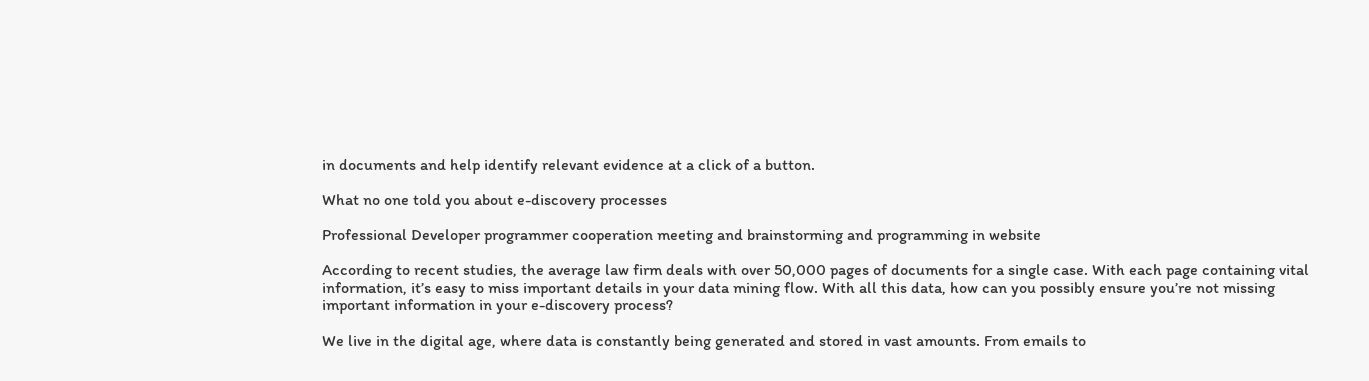in documents and help identify relevant evidence at a click of a button.

What no one told you about e-discovery processes

Professional Developer programmer cooperation meeting and brainstorming and programming in website

According to recent studies, the average law firm deals with over 50,000 pages of documents for a single case. With each page containing vital information, it’s easy to miss important details in your data mining flow. With all this data, how can you possibly ensure you’re not missing important information in your e-discovery process?

We live in the digital age, where data is constantly being generated and stored in vast amounts. From emails to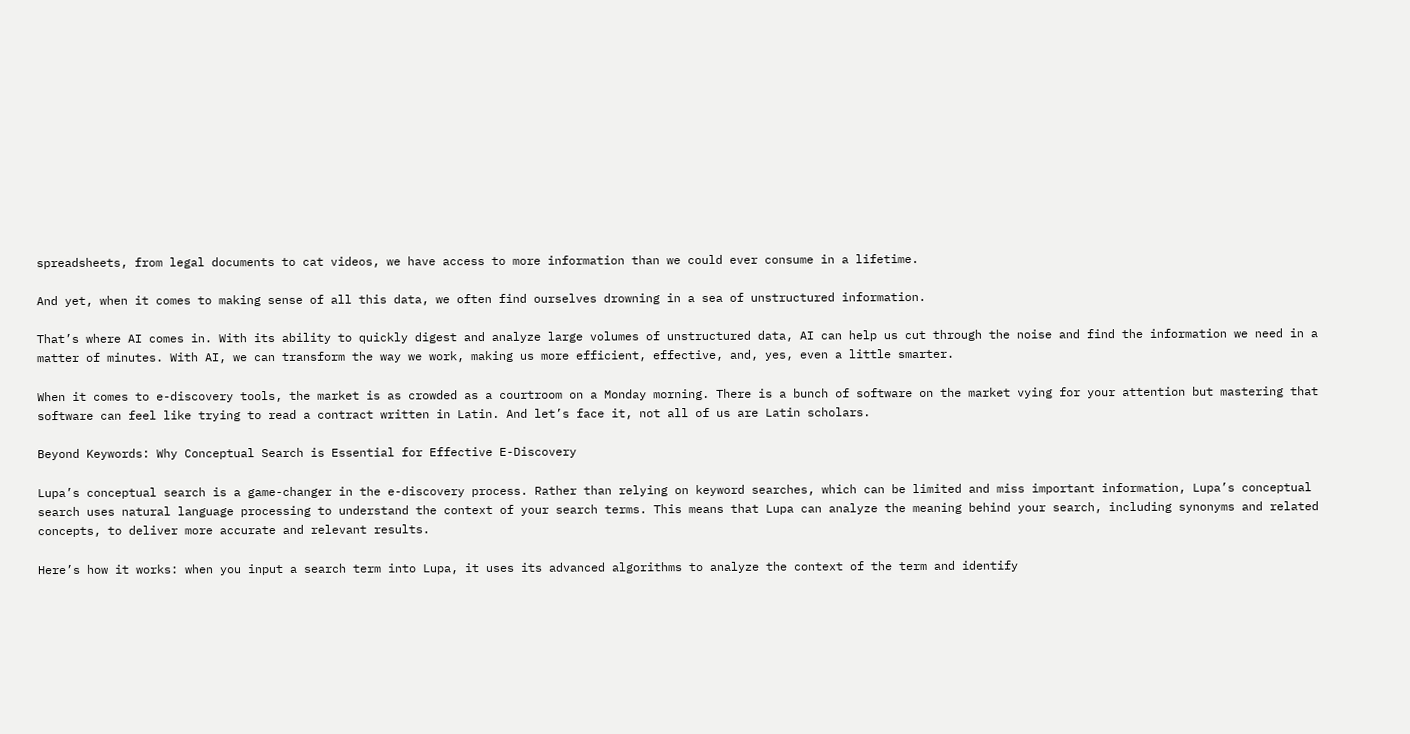spreadsheets, from legal documents to cat videos, we have access to more information than we could ever consume in a lifetime.

And yet, when it comes to making sense of all this data, we often find ourselves drowning in a sea of unstructured information.

That’s where AI comes in. With its ability to quickly digest and analyze large volumes of unstructured data, AI can help us cut through the noise and find the information we need in a matter of minutes. With AI, we can transform the way we work, making us more efficient, effective, and, yes, even a little smarter.

When it comes to e-discovery tools, the market is as crowded as a courtroom on a Monday morning. There is a bunch of software on the market vying for your attention but mastering that software can feel like trying to read a contract written in Latin. And let’s face it, not all of us are Latin scholars.

Beyond Keywords: Why Conceptual Search is Essential for Effective E-Discovery

Lupa’s conceptual search is a game-changer in the e-discovery process. Rather than relying on keyword searches, which can be limited and miss important information, Lupa’s conceptual search uses natural language processing to understand the context of your search terms. This means that Lupa can analyze the meaning behind your search, including synonyms and related concepts, to deliver more accurate and relevant results.

Here’s how it works: when you input a search term into Lupa, it uses its advanced algorithms to analyze the context of the term and identify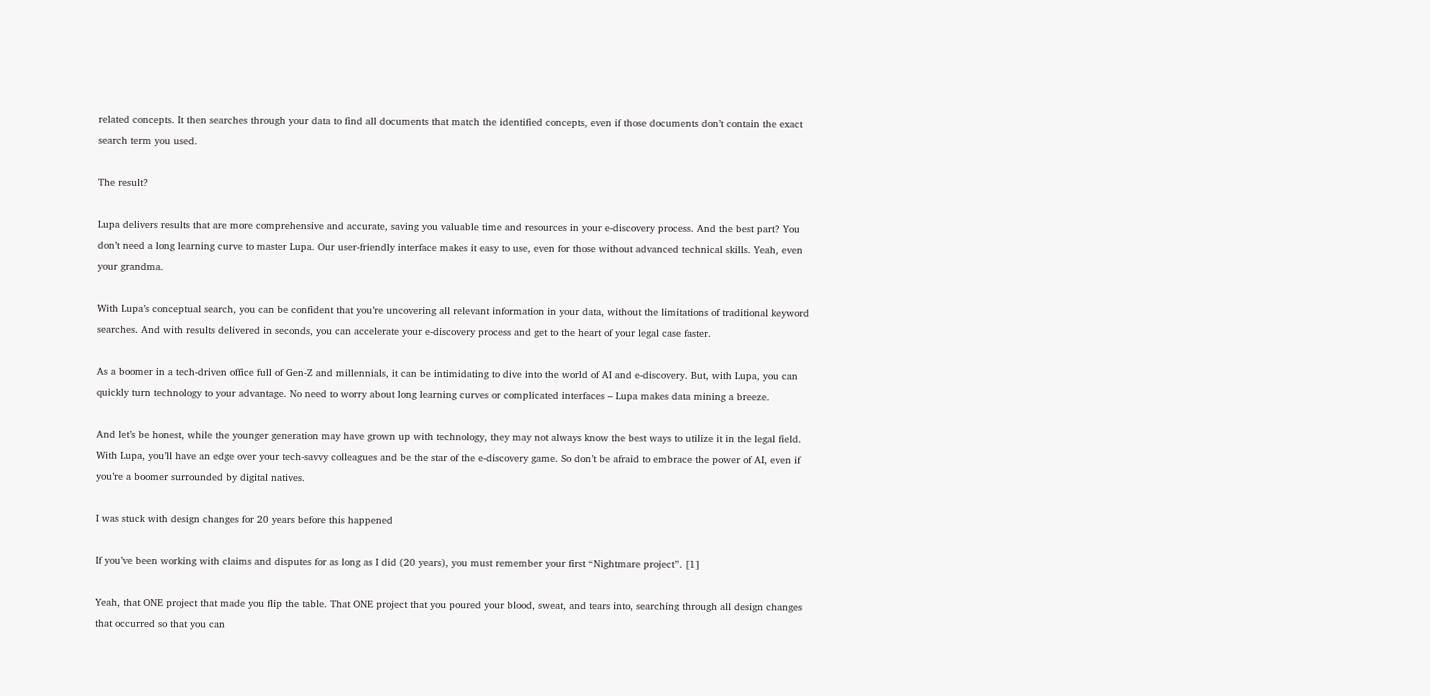related concepts. It then searches through your data to find all documents that match the identified concepts, even if those documents don’t contain the exact search term you used.

The result?

Lupa delivers results that are more comprehensive and accurate, saving you valuable time and resources in your e-discovery process. And the best part? You don’t need a long learning curve to master Lupa. Our user-friendly interface makes it easy to use, even for those without advanced technical skills. Yeah, even your grandma.

With Lupa’s conceptual search, you can be confident that you’re uncovering all relevant information in your data, without the limitations of traditional keyword searches. And with results delivered in seconds, you can accelerate your e-discovery process and get to the heart of your legal case faster.

As a boomer in a tech-driven office full of Gen-Z and millennials, it can be intimidating to dive into the world of AI and e-discovery. But, with Lupa, you can quickly turn technology to your advantage. No need to worry about long learning curves or complicated interfaces – Lupa makes data mining a breeze.

And let’s be honest, while the younger generation may have grown up with technology, they may not always know the best ways to utilize it in the legal field. With Lupa, you’ll have an edge over your tech-savvy colleagues and be the star of the e-discovery game. So don’t be afraid to embrace the power of AI, even if you’re a boomer surrounded by digital natives.

I was stuck with design changes for 20 years before this happened

If you’ve been working with claims and disputes for as long as I did (20 years), you must remember your first “Nightmare project”. [1]

Yeah, that ONE project that made you flip the table. That ONE project that you poured your blood, sweat, and tears into, searching through all design changes that occurred so that you can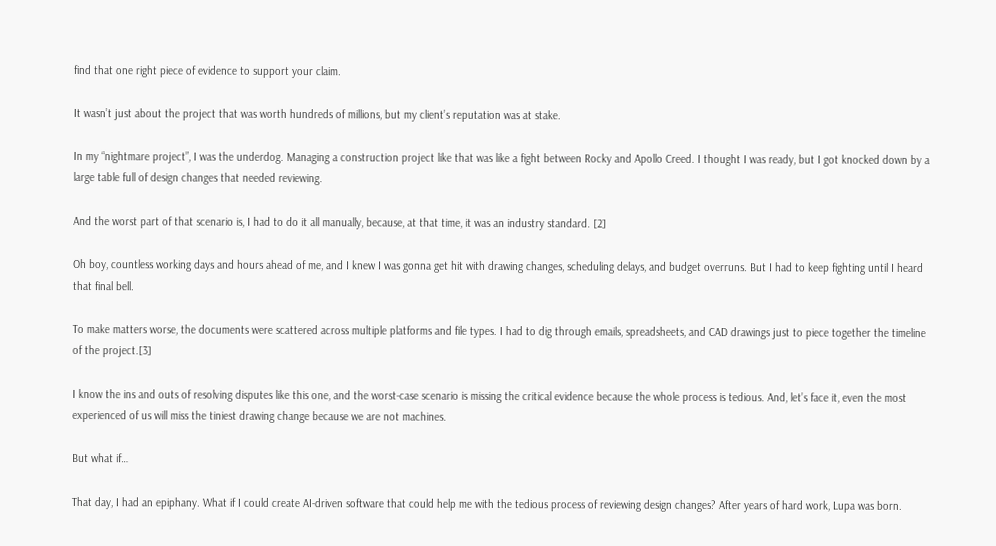find that one right piece of evidence to support your claim.

It wasn’t just about the project that was worth hundreds of millions, but my client’s reputation was at stake.

In my “nightmare project”, I was the underdog. Managing a construction project like that was like a fight between Rocky and Apollo Creed. I thought I was ready, but I got knocked down by a large table full of design changes that needed reviewing.

And the worst part of that scenario is, I had to do it all manually, because, at that time, it was an industry standard. [2]

Oh boy, countless working days and hours ahead of me, and I knew I was gonna get hit with drawing changes, scheduling delays, and budget overruns. But I had to keep fighting until I heard that final bell.

To make matters worse, the documents were scattered across multiple platforms and file types. I had to dig through emails, spreadsheets, and CAD drawings just to piece together the timeline of the project.[3]

I know the ins and outs of resolving disputes like this one, and the worst-case scenario is missing the critical evidence because the whole process is tedious. And, let’s face it, even the most experienced of us will miss the tiniest drawing change because we are not machines.

But what if…

That day, I had an epiphany. What if I could create AI-driven software that could help me with the tedious process of reviewing design changes? After years of hard work, Lupa was born.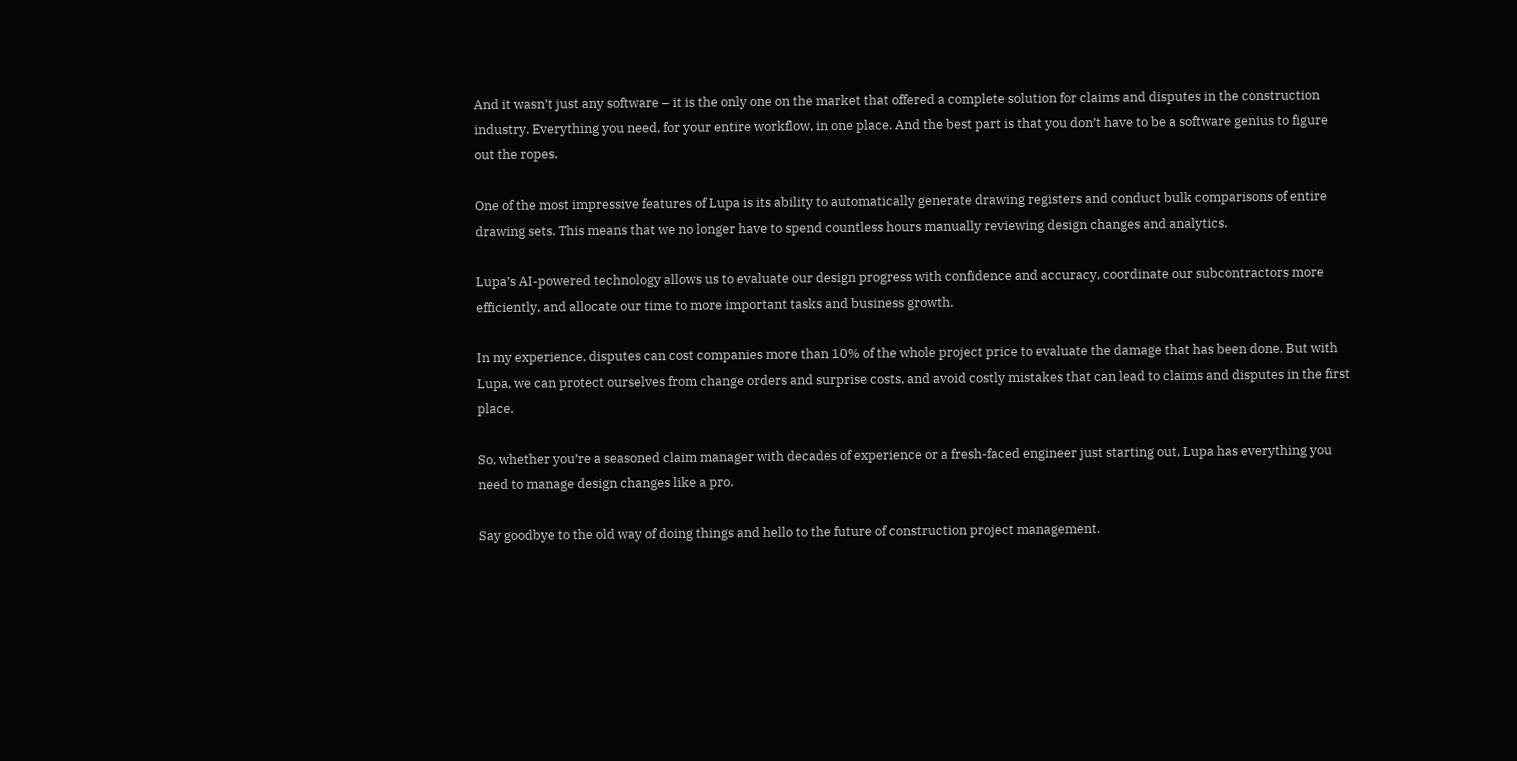And it wasn’t just any software – it is the only one on the market that offered a complete solution for claims and disputes in the construction industry. Everything you need, for your entire workflow, in one place. And the best part is that you don’t have to be a software genius to figure out the ropes.

One of the most impressive features of Lupa is its ability to automatically generate drawing registers and conduct bulk comparisons of entire drawing sets. This means that we no longer have to spend countless hours manually reviewing design changes and analytics.

Lupa’s AI-powered technology allows us to evaluate our design progress with confidence and accuracy, coordinate our subcontractors more efficiently, and allocate our time to more important tasks and business growth.

In my experience, disputes can cost companies more than 10% of the whole project price to evaluate the damage that has been done. But with Lupa, we can protect ourselves from change orders and surprise costs, and avoid costly mistakes that can lead to claims and disputes in the first place.

So, whether you’re a seasoned claim manager with decades of experience or a fresh-faced engineer just starting out, Lupa has everything you need to manage design changes like a pro.

Say goodbye to the old way of doing things and hello to the future of construction project management.